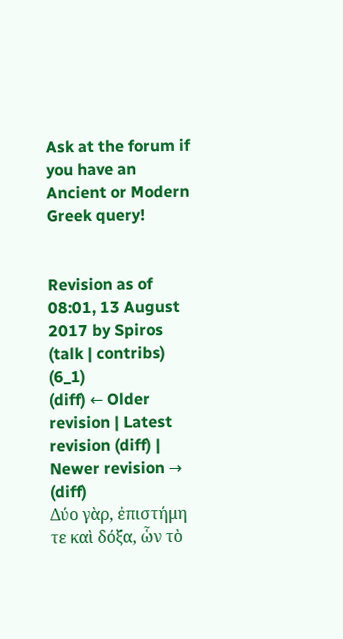Ask at the forum if you have an Ancient or Modern Greek query!


Revision as of 08:01, 13 August 2017 by Spiros (talk | contribs) (6_1)
(diff) ← Older revision | Latest revision (diff) | Newer revision → (diff)
Δύο γὰρ, ἐπιστήμη τε καὶ δόξα, ὧν τὸ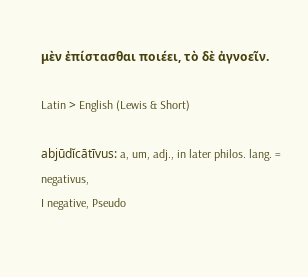μὲν ἐπίστασθαι ποιέει, τὸ δὲ ἀγνοεῖν.

Latin > English (Lewis & Short)

abjūdĭcātīvus: a, um, adj., in later philos. lang. = negativus,
I negative, Pseudo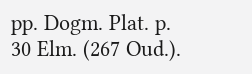pp. Dogm. Plat. p. 30 Elm. (267 Oud.).